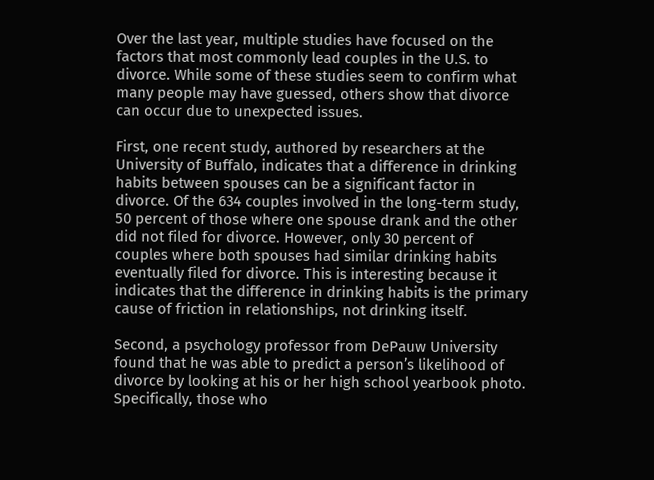Over the last year, multiple studies have focused on the factors that most commonly lead couples in the U.S. to divorce. While some of these studies seem to confirm what many people may have guessed, others show that divorce can occur due to unexpected issues.

First, one recent study, authored by researchers at the University of Buffalo, indicates that a difference in drinking habits between spouses can be a significant factor in divorce. Of the 634 couples involved in the long-term study, 50 percent of those where one spouse drank and the other did not filed for divorce. However, only 30 percent of couples where both spouses had similar drinking habits eventually filed for divorce. This is interesting because it indicates that the difference in drinking habits is the primary cause of friction in relationships, not drinking itself.

Second, a psychology professor from DePauw University found that he was able to predict a person’s likelihood of divorce by looking at his or her high school yearbook photo. Specifically, those who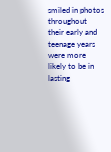smiled in photos throughout their early and teenage years were more likely to be in lasting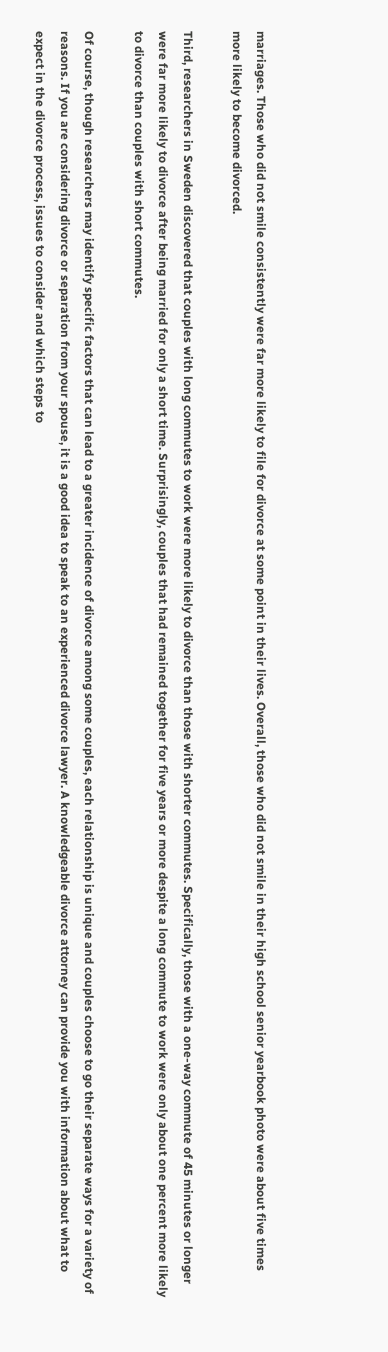marriages. Those who did not smile consistently were far more likely to file for divorce at some point in their lives. Overall, those who did not smile in their high school senior yearbook photo were about five times more likely to become divorced.

Third, researchers in Sweden discovered that couples with long commutes to work were more likely to divorce than those with shorter commutes. Specifically, those with a one-way commute of 45 minutes or longer were far more likely to divorce after being married for only a short time. Surprisingly, couples that had remained together for five years or more despite a long commute to work were only about one percent more likely to divorce than couples with short commutes.

Of course, though researchers may identify specific factors that can lead to a greater incidence of divorce among some couples, each relationship is unique and couples choose to go their separate ways for a variety of reasons. If you are considering divorce or separation from your spouse, it is a good idea to speak to an experienced divorce lawyer. A knowledgeable divorce attorney can provide you with information about what to expect in the divorce process, issues to consider and which steps to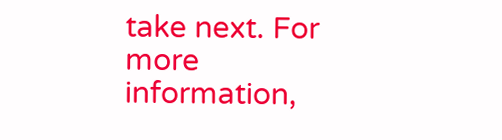take next. For more information,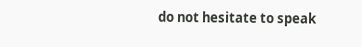do not hesitate to speak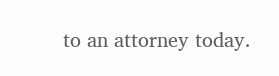to an attorney today.